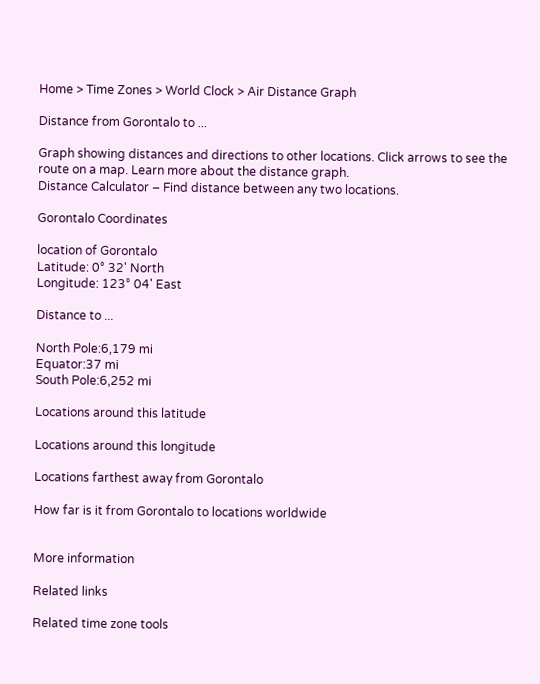Home > Time Zones > World Clock > Air Distance Graph

Distance from Gorontalo to ...

Graph showing distances and directions to other locations. Click arrows to see the route on a map. Learn more about the distance graph.
Distance Calculator – Find distance between any two locations.

Gorontalo Coordinates

location of Gorontalo
Latitude: 0° 32' North
Longitude: 123° 04' East

Distance to ...

North Pole:6,179 mi
Equator:37 mi
South Pole:6,252 mi

Locations around this latitude

Locations around this longitude

Locations farthest away from Gorontalo

How far is it from Gorontalo to locations worldwide


More information

Related links

Related time zone tools